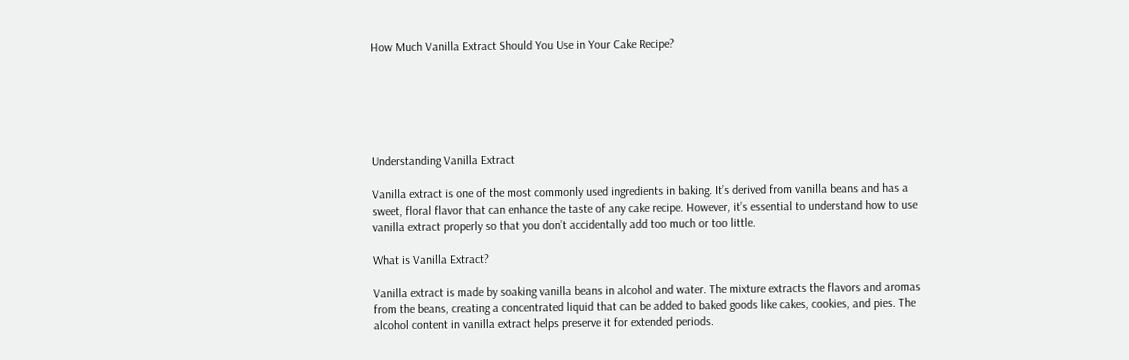How Much Vanilla Extract Should You Use in Your Cake Recipe?






Understanding Vanilla Extract

Vanilla extract is one of the most commonly used ingredients in baking. It’s derived from vanilla beans and has a sweet, floral flavor that can enhance the taste of any cake recipe. However, it’s essential to understand how to use vanilla extract properly so that you don’t accidentally add too much or too little.

What is Vanilla Extract?

Vanilla extract is made by soaking vanilla beans in alcohol and water. The mixture extracts the flavors and aromas from the beans, creating a concentrated liquid that can be added to baked goods like cakes, cookies, and pies. The alcohol content in vanilla extract helps preserve it for extended periods.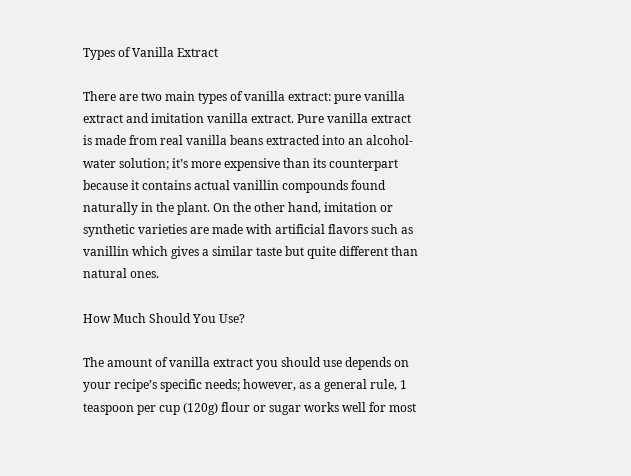Types of Vanilla Extract

There are two main types of vanilla extract: pure vanilla extract and imitation vanilla extract. Pure vanilla extract is made from real vanilla beans extracted into an alcohol-water solution; it’s more expensive than its counterpart because it contains actual vanillin compounds found naturally in the plant. On the other hand, imitation or synthetic varieties are made with artificial flavors such as vanillin which gives a similar taste but quite different than natural ones.

How Much Should You Use?

The amount of vanilla extract you should use depends on your recipe’s specific needs; however, as a general rule, 1 teaspoon per cup (120g) flour or sugar works well for most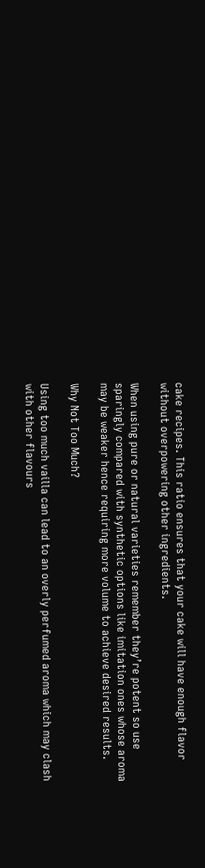cake recipes. This ratio ensures that your cake will have enough flavor without overpowering other ingredients.

When using pure or natural varieties remember they’re potent so use sparingly compared with synthetic options like imitation ones whose aroma may be weaker hence requiring more volume to achieve desired results.

Why Not Too Much?

Using too much vailla can lead to an overly perfumed aroma which may clash with other flavours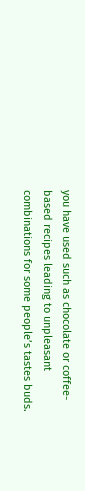you have used such as chocolate or coffee-based recipes leading to unpleasant combinations for some people’s tastes buds.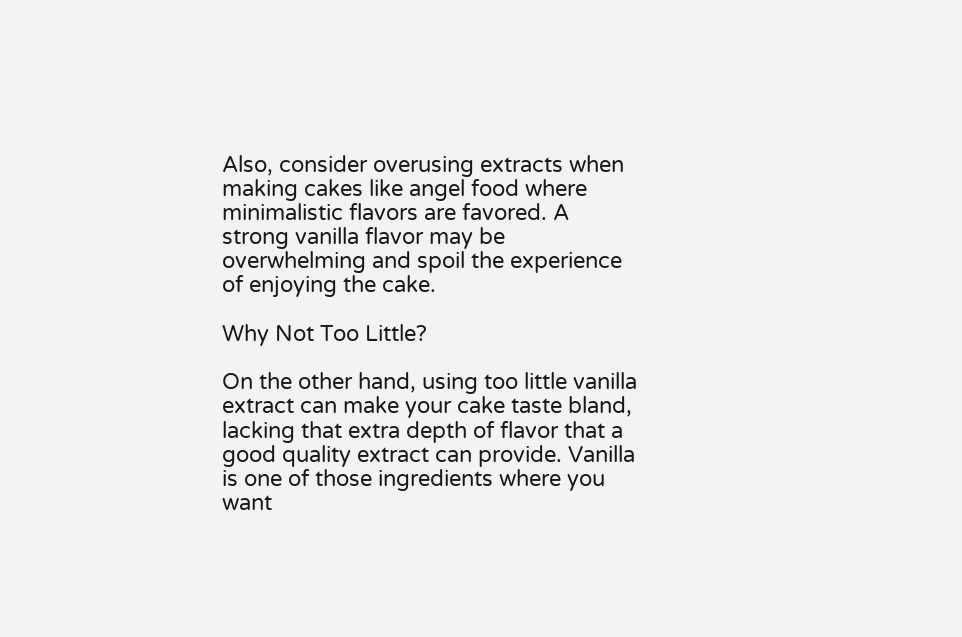Also, consider overusing extracts when making cakes like angel food where minimalistic flavors are favored. A strong vanilla flavor may be overwhelming and spoil the experience of enjoying the cake.

Why Not Too Little?

On the other hand, using too little vanilla extract can make your cake taste bland, lacking that extra depth of flavor that a good quality extract can provide. Vanilla is one of those ingredients where you want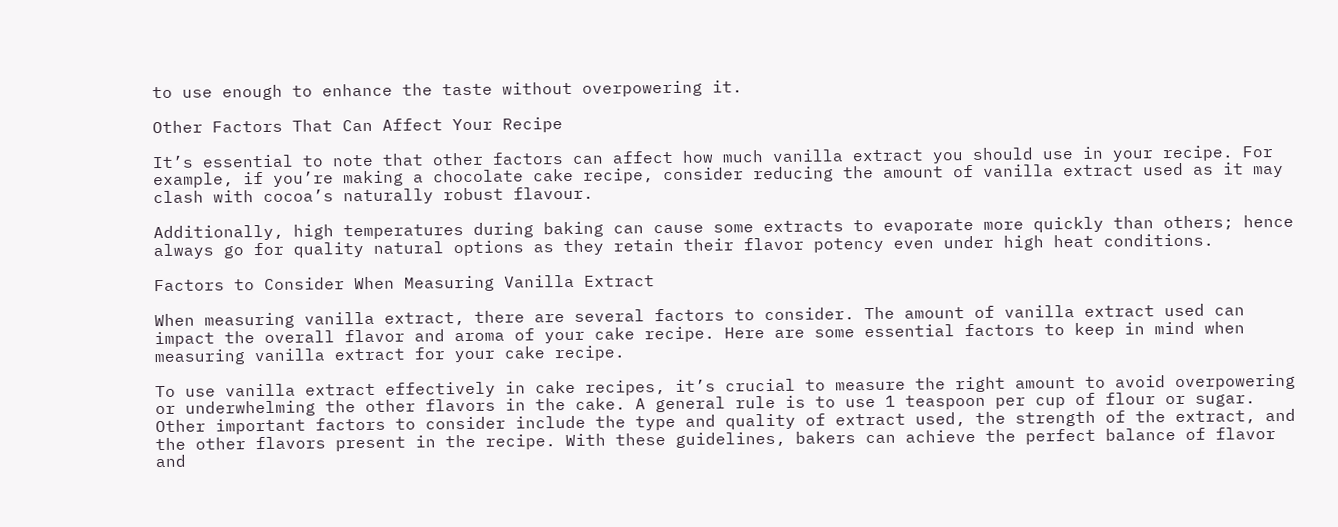to use enough to enhance the taste without overpowering it.

Other Factors That Can Affect Your Recipe

It’s essential to note that other factors can affect how much vanilla extract you should use in your recipe. For example, if you’re making a chocolate cake recipe, consider reducing the amount of vanilla extract used as it may clash with cocoa’s naturally robust flavour.

Additionally, high temperatures during baking can cause some extracts to evaporate more quickly than others; hence always go for quality natural options as they retain their flavor potency even under high heat conditions.

Factors to Consider When Measuring Vanilla Extract

When measuring vanilla extract, there are several factors to consider. The amount of vanilla extract used can impact the overall flavor and aroma of your cake recipe. Here are some essential factors to keep in mind when measuring vanilla extract for your cake recipe.

To use vanilla extract effectively in cake recipes, it’s crucial to measure the right amount to avoid overpowering or underwhelming the other flavors in the cake. A general rule is to use 1 teaspoon per cup of flour or sugar. Other important factors to consider include the type and quality of extract used, the strength of the extract, and the other flavors present in the recipe. With these guidelines, bakers can achieve the perfect balance of flavor and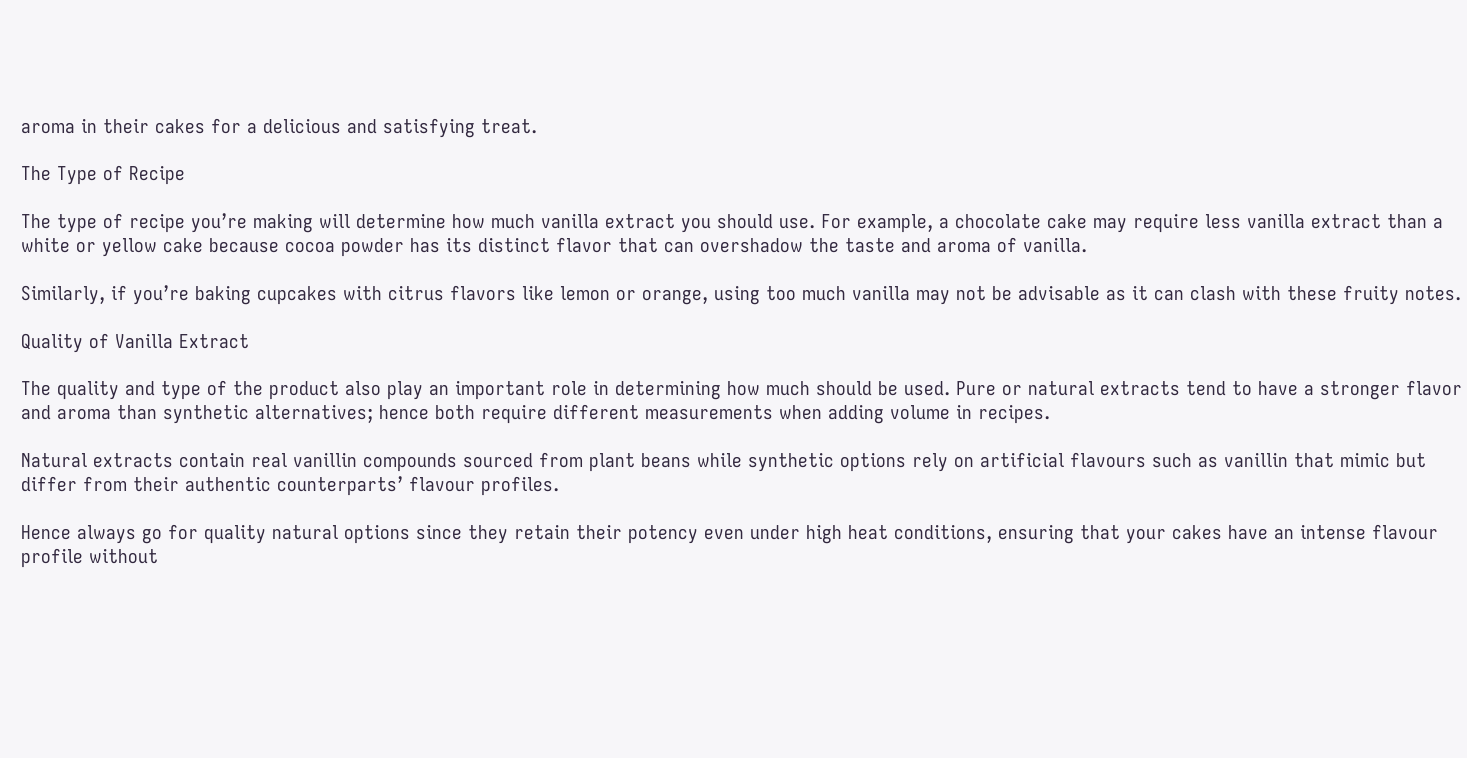aroma in their cakes for a delicious and satisfying treat.

The Type of Recipe

The type of recipe you’re making will determine how much vanilla extract you should use. For example, a chocolate cake may require less vanilla extract than a white or yellow cake because cocoa powder has its distinct flavor that can overshadow the taste and aroma of vanilla.

Similarly, if you’re baking cupcakes with citrus flavors like lemon or orange, using too much vanilla may not be advisable as it can clash with these fruity notes.

Quality of Vanilla Extract

The quality and type of the product also play an important role in determining how much should be used. Pure or natural extracts tend to have a stronger flavor and aroma than synthetic alternatives; hence both require different measurements when adding volume in recipes.

Natural extracts contain real vanillin compounds sourced from plant beans while synthetic options rely on artificial flavours such as vanillin that mimic but differ from their authentic counterparts’ flavour profiles.

Hence always go for quality natural options since they retain their potency even under high heat conditions, ensuring that your cakes have an intense flavour profile without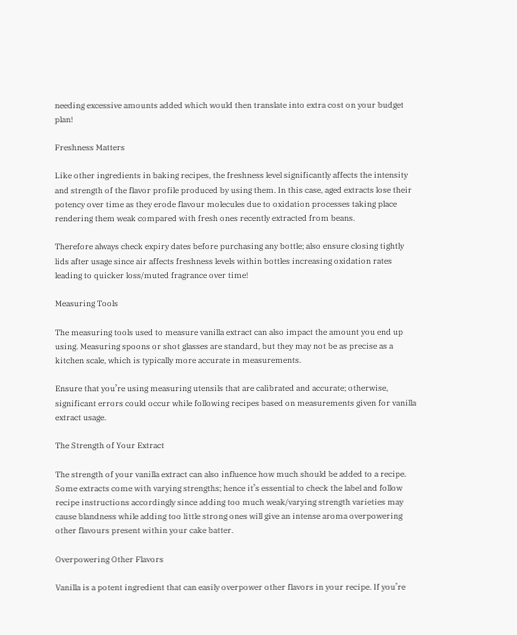needing excessive amounts added which would then translate into extra cost on your budget plan!

Freshness Matters

Like other ingredients in baking recipes, the freshness level significantly affects the intensity and strength of the flavor profile produced by using them. In this case, aged extracts lose their potency over time as they erode flavour molecules due to oxidation processes taking place rendering them weak compared with fresh ones recently extracted from beans.

Therefore always check expiry dates before purchasing any bottle; also ensure closing tightly lids after usage since air affects freshness levels within bottles increasing oxidation rates leading to quicker loss/muted fragrance over time!

Measuring Tools

The measuring tools used to measure vanilla extract can also impact the amount you end up using. Measuring spoons or shot glasses are standard, but they may not be as precise as a kitchen scale, which is typically more accurate in measurements.

Ensure that you’re using measuring utensils that are calibrated and accurate; otherwise, significant errors could occur while following recipes based on measurements given for vanilla extract usage.

The Strength of Your Extract

The strength of your vanilla extract can also influence how much should be added to a recipe. Some extracts come with varying strengths; hence it’s essential to check the label and follow recipe instructions accordingly since adding too much weak/varying strength varieties may cause blandness while adding too little strong ones will give an intense aroma overpowering other flavours present within your cake batter.

Overpowering Other Flavors

Vanilla is a potent ingredient that can easily overpower other flavors in your recipe. If you’re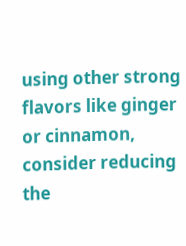using other strong flavors like ginger or cinnamon, consider reducing the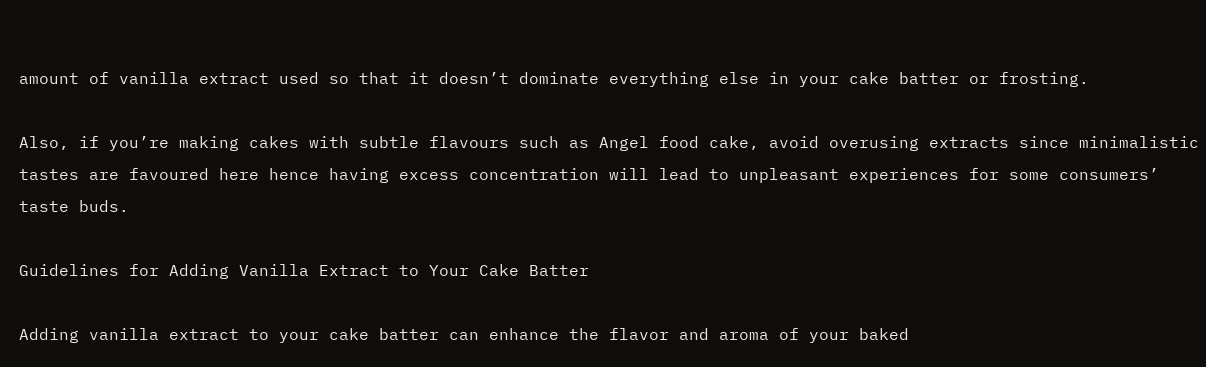amount of vanilla extract used so that it doesn’t dominate everything else in your cake batter or frosting.

Also, if you’re making cakes with subtle flavours such as Angel food cake, avoid overusing extracts since minimalistic tastes are favoured here hence having excess concentration will lead to unpleasant experiences for some consumers’ taste buds.

Guidelines for Adding Vanilla Extract to Your Cake Batter

Adding vanilla extract to your cake batter can enhance the flavor and aroma of your baked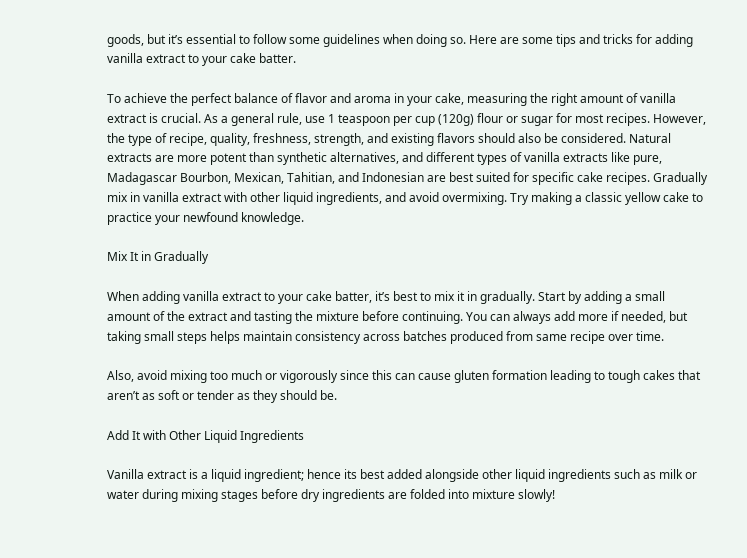goods, but it’s essential to follow some guidelines when doing so. Here are some tips and tricks for adding vanilla extract to your cake batter.

To achieve the perfect balance of flavor and aroma in your cake, measuring the right amount of vanilla extract is crucial. As a general rule, use 1 teaspoon per cup (120g) flour or sugar for most recipes. However, the type of recipe, quality, freshness, strength, and existing flavors should also be considered. Natural extracts are more potent than synthetic alternatives, and different types of vanilla extracts like pure, Madagascar Bourbon, Mexican, Tahitian, and Indonesian are best suited for specific cake recipes. Gradually mix in vanilla extract with other liquid ingredients, and avoid overmixing. Try making a classic yellow cake to practice your newfound knowledge.

Mix It in Gradually

When adding vanilla extract to your cake batter, it’s best to mix it in gradually. Start by adding a small amount of the extract and tasting the mixture before continuing. You can always add more if needed, but taking small steps helps maintain consistency across batches produced from same recipe over time.

Also, avoid mixing too much or vigorously since this can cause gluten formation leading to tough cakes that aren’t as soft or tender as they should be.

Add It with Other Liquid Ingredients

Vanilla extract is a liquid ingredient; hence its best added alongside other liquid ingredients such as milk or water during mixing stages before dry ingredients are folded into mixture slowly!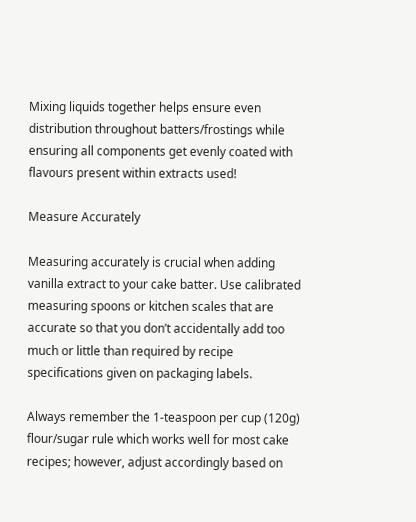Mixing liquids together helps ensure even distribution throughout batters/frostings while ensuring all components get evenly coated with flavours present within extracts used!

Measure Accurately

Measuring accurately is crucial when adding vanilla extract to your cake batter. Use calibrated measuring spoons or kitchen scales that are accurate so that you don’t accidentally add too much or little than required by recipe specifications given on packaging labels.

Always remember the 1-teaspoon per cup (120g) flour/sugar rule which works well for most cake recipes; however, adjust accordingly based on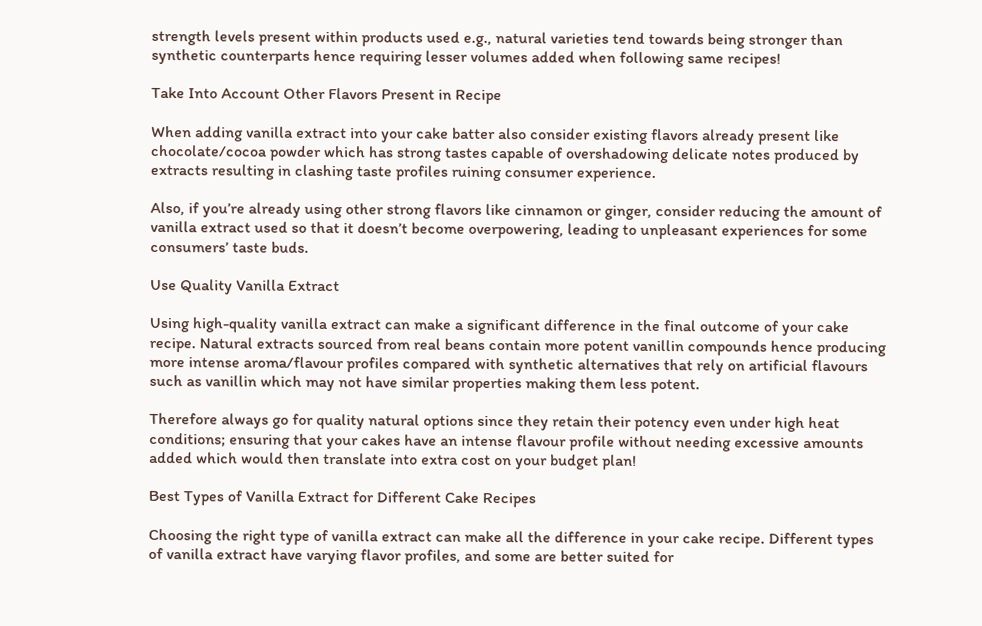strength levels present within products used e.g., natural varieties tend towards being stronger than synthetic counterparts hence requiring lesser volumes added when following same recipes!

Take Into Account Other Flavors Present in Recipe

When adding vanilla extract into your cake batter also consider existing flavors already present like chocolate/cocoa powder which has strong tastes capable of overshadowing delicate notes produced by extracts resulting in clashing taste profiles ruining consumer experience.

Also, if you’re already using other strong flavors like cinnamon or ginger, consider reducing the amount of vanilla extract used so that it doesn’t become overpowering, leading to unpleasant experiences for some consumers’ taste buds.

Use Quality Vanilla Extract

Using high-quality vanilla extract can make a significant difference in the final outcome of your cake recipe. Natural extracts sourced from real beans contain more potent vanillin compounds hence producing more intense aroma/flavour profiles compared with synthetic alternatives that rely on artificial flavours such as vanillin which may not have similar properties making them less potent.

Therefore always go for quality natural options since they retain their potency even under high heat conditions; ensuring that your cakes have an intense flavour profile without needing excessive amounts added which would then translate into extra cost on your budget plan!

Best Types of Vanilla Extract for Different Cake Recipes

Choosing the right type of vanilla extract can make all the difference in your cake recipe. Different types of vanilla extract have varying flavor profiles, and some are better suited for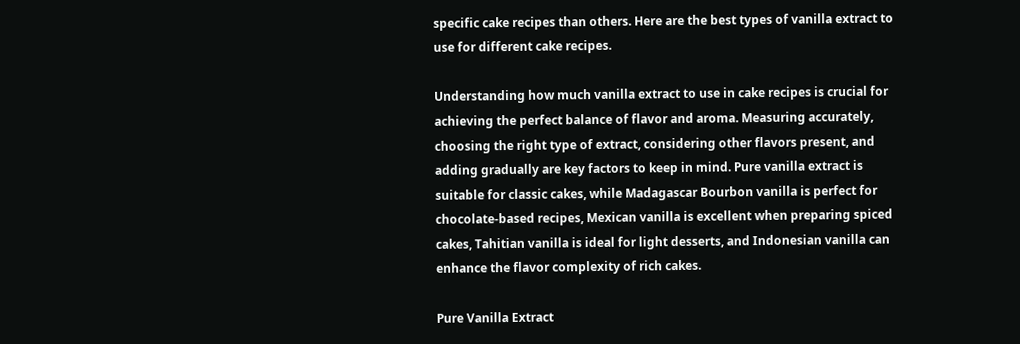specific cake recipes than others. Here are the best types of vanilla extract to use for different cake recipes.

Understanding how much vanilla extract to use in cake recipes is crucial for achieving the perfect balance of flavor and aroma. Measuring accurately, choosing the right type of extract, considering other flavors present, and adding gradually are key factors to keep in mind. Pure vanilla extract is suitable for classic cakes, while Madagascar Bourbon vanilla is perfect for chocolate-based recipes, Mexican vanilla is excellent when preparing spiced cakes, Tahitian vanilla is ideal for light desserts, and Indonesian vanilla can enhance the flavor complexity of rich cakes.

Pure Vanilla Extract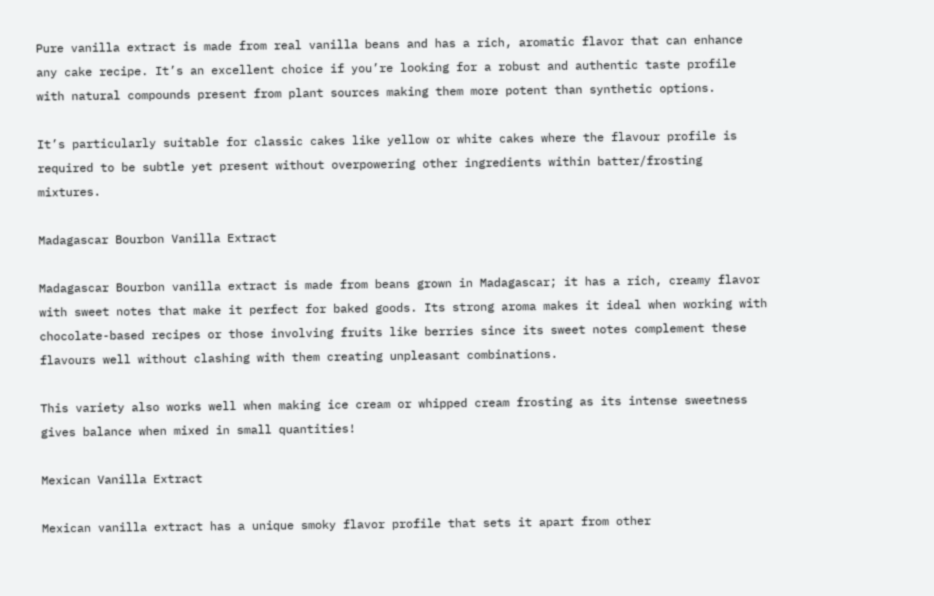Pure vanilla extract is made from real vanilla beans and has a rich, aromatic flavor that can enhance any cake recipe. It’s an excellent choice if you’re looking for a robust and authentic taste profile with natural compounds present from plant sources making them more potent than synthetic options.

It’s particularly suitable for classic cakes like yellow or white cakes where the flavour profile is required to be subtle yet present without overpowering other ingredients within batter/frosting mixtures.

Madagascar Bourbon Vanilla Extract

Madagascar Bourbon vanilla extract is made from beans grown in Madagascar; it has a rich, creamy flavor with sweet notes that make it perfect for baked goods. Its strong aroma makes it ideal when working with chocolate-based recipes or those involving fruits like berries since its sweet notes complement these flavours well without clashing with them creating unpleasant combinations.

This variety also works well when making ice cream or whipped cream frosting as its intense sweetness gives balance when mixed in small quantities!

Mexican Vanilla Extract

Mexican vanilla extract has a unique smoky flavor profile that sets it apart from other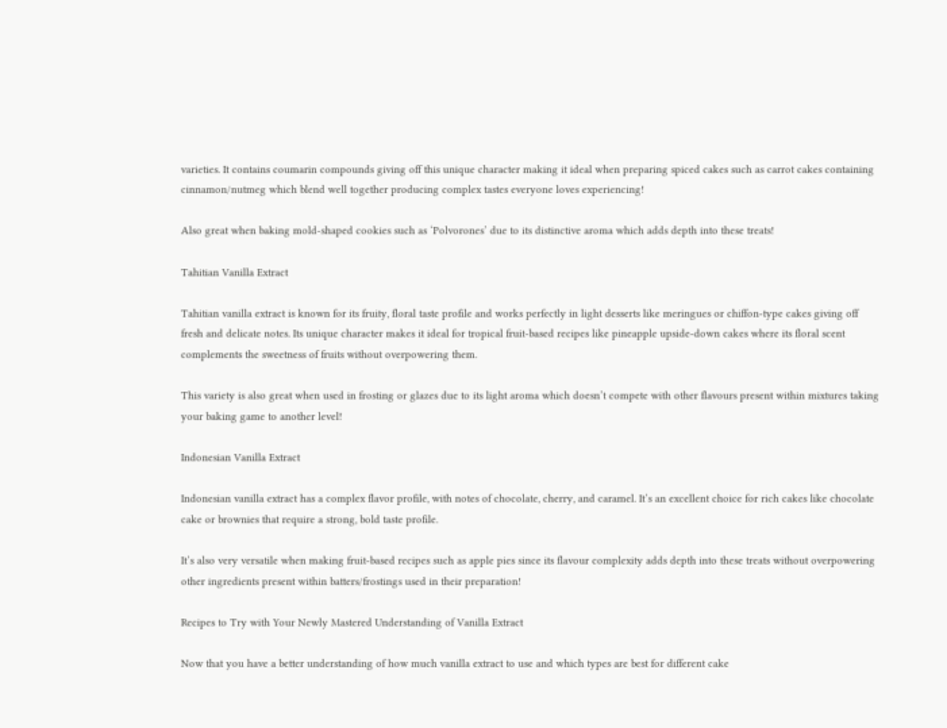varieties. It contains coumarin compounds giving off this unique character making it ideal when preparing spiced cakes such as carrot cakes containing cinnamon/nutmeg which blend well together producing complex tastes everyone loves experiencing!

Also great when baking mold-shaped cookies such as ‘Polvorones’ due to its distinctive aroma which adds depth into these treats!

Tahitian Vanilla Extract

Tahitian vanilla extract is known for its fruity, floral taste profile and works perfectly in light desserts like meringues or chiffon-type cakes giving off fresh and delicate notes. Its unique character makes it ideal for tropical fruit-based recipes like pineapple upside-down cakes where its floral scent complements the sweetness of fruits without overpowering them.

This variety is also great when used in frosting or glazes due to its light aroma which doesn’t compete with other flavours present within mixtures taking your baking game to another level!

Indonesian Vanilla Extract

Indonesian vanilla extract has a complex flavor profile, with notes of chocolate, cherry, and caramel. It’s an excellent choice for rich cakes like chocolate cake or brownies that require a strong, bold taste profile.

It’s also very versatile when making fruit-based recipes such as apple pies since its flavour complexity adds depth into these treats without overpowering other ingredients present within batters/frostings used in their preparation!

Recipes to Try with Your Newly Mastered Understanding of Vanilla Extract

Now that you have a better understanding of how much vanilla extract to use and which types are best for different cake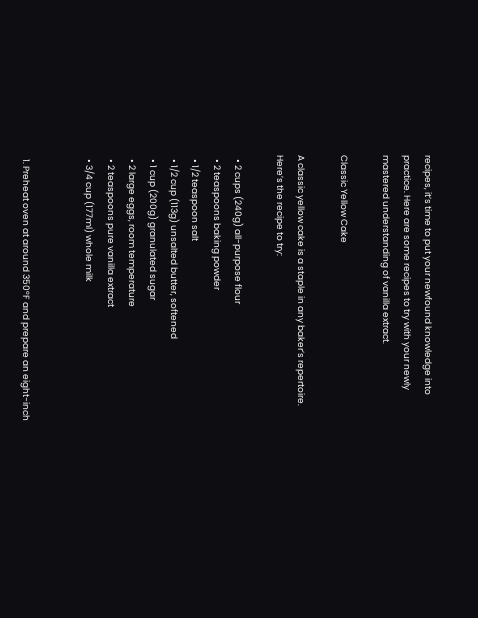recipes, it’s time to put your newfound knowledge into practice. Here are some recipes to try with your newly mastered understanding of vanilla extract.

Classic Yellow Cake

A classic yellow cake is a staple in any baker’s repertoire. Here’s the recipe to try:

  • 2 cups (240g) all-purpose flour
  • 2 teaspoons baking powder
  • 1/2 teaspoon salt
  • 1/2 cup (113g) unsalted butter, softened
  • 1 cup (200g) granulated sugar
  • 2 large eggs, room temperature
  • 2 teaspoons pure vanilla extract
  • 3/4 cup (177ml) whole milk


  1. Preheat oven at around 350°F and prepare an eight-inch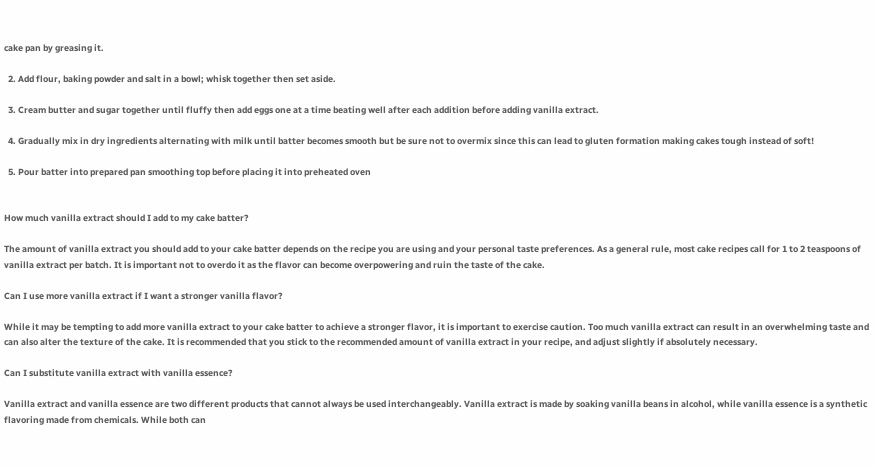cake pan by greasing it.

  2. Add flour, baking powder and salt in a bowl; whisk together then set aside.

  3. Cream butter and sugar together until fluffy then add eggs one at a time beating well after each addition before adding vanilla extract.

  4. Gradually mix in dry ingredients alternating with milk until batter becomes smooth but be sure not to overmix since this can lead to gluten formation making cakes tough instead of soft!

  5. Pour batter into prepared pan smoothing top before placing it into preheated oven


How much vanilla extract should I add to my cake batter?

The amount of vanilla extract you should add to your cake batter depends on the recipe you are using and your personal taste preferences. As a general rule, most cake recipes call for 1 to 2 teaspoons of vanilla extract per batch. It is important not to overdo it as the flavor can become overpowering and ruin the taste of the cake.

Can I use more vanilla extract if I want a stronger vanilla flavor?

While it may be tempting to add more vanilla extract to your cake batter to achieve a stronger flavor, it is important to exercise caution. Too much vanilla extract can result in an overwhelming taste and can also alter the texture of the cake. It is recommended that you stick to the recommended amount of vanilla extract in your recipe, and adjust slightly if absolutely necessary.

Can I substitute vanilla extract with vanilla essence?

Vanilla extract and vanilla essence are two different products that cannot always be used interchangeably. Vanilla extract is made by soaking vanilla beans in alcohol, while vanilla essence is a synthetic flavoring made from chemicals. While both can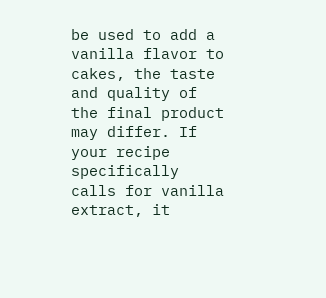be used to add a vanilla flavor to cakes, the taste and quality of the final product may differ. If your recipe specifically calls for vanilla extract, it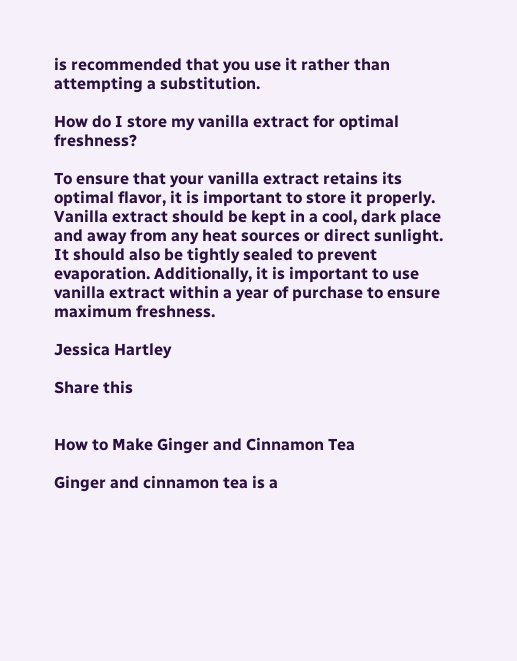is recommended that you use it rather than attempting a substitution.

How do I store my vanilla extract for optimal freshness?

To ensure that your vanilla extract retains its optimal flavor, it is important to store it properly. Vanilla extract should be kept in a cool, dark place and away from any heat sources or direct sunlight. It should also be tightly sealed to prevent evaporation. Additionally, it is important to use vanilla extract within a year of purchase to ensure maximum freshness.

Jessica Hartley

Share this


How to Make Ginger and Cinnamon Tea

Ginger and cinnamon tea is a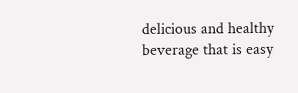delicious and healthy beverage that is easy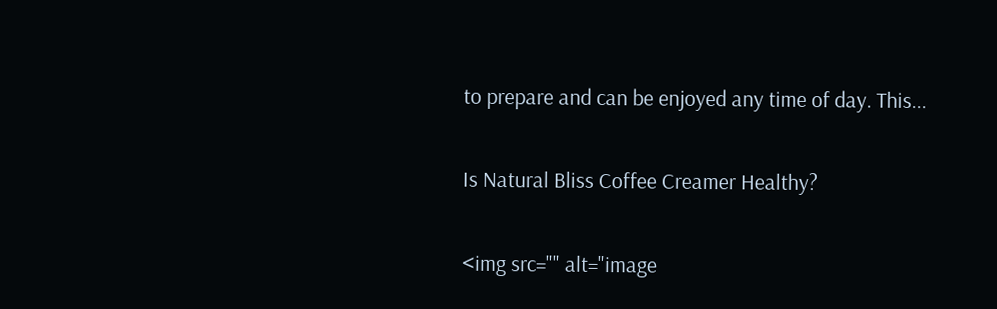to prepare and can be enjoyed any time of day. This...

Is Natural Bliss Coffee Creamer Healthy?

<img src="" alt="image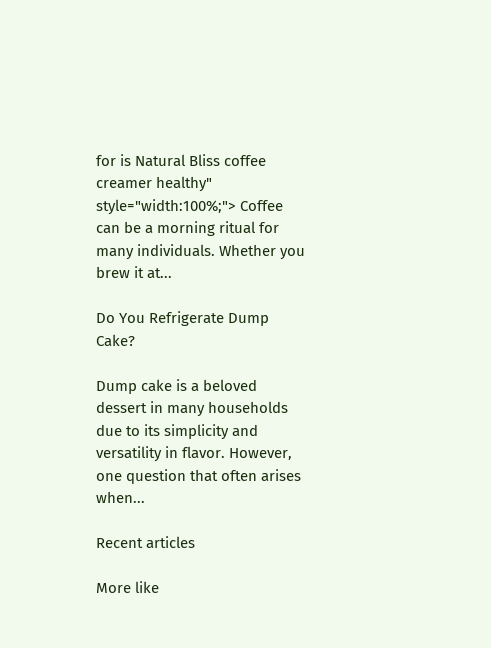for is Natural Bliss coffee creamer healthy" style="width:100%;"> Coffee can be a morning ritual for many individuals. Whether you brew it at...

Do You Refrigerate Dump Cake?

Dump cake is a beloved dessert in many households due to its simplicity and versatility in flavor. However, one question that often arises when...

Recent articles

More like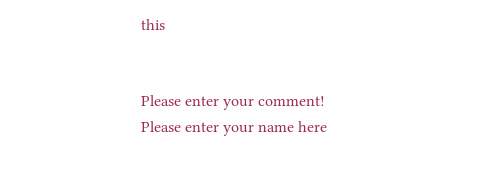this


Please enter your comment!
Please enter your name here